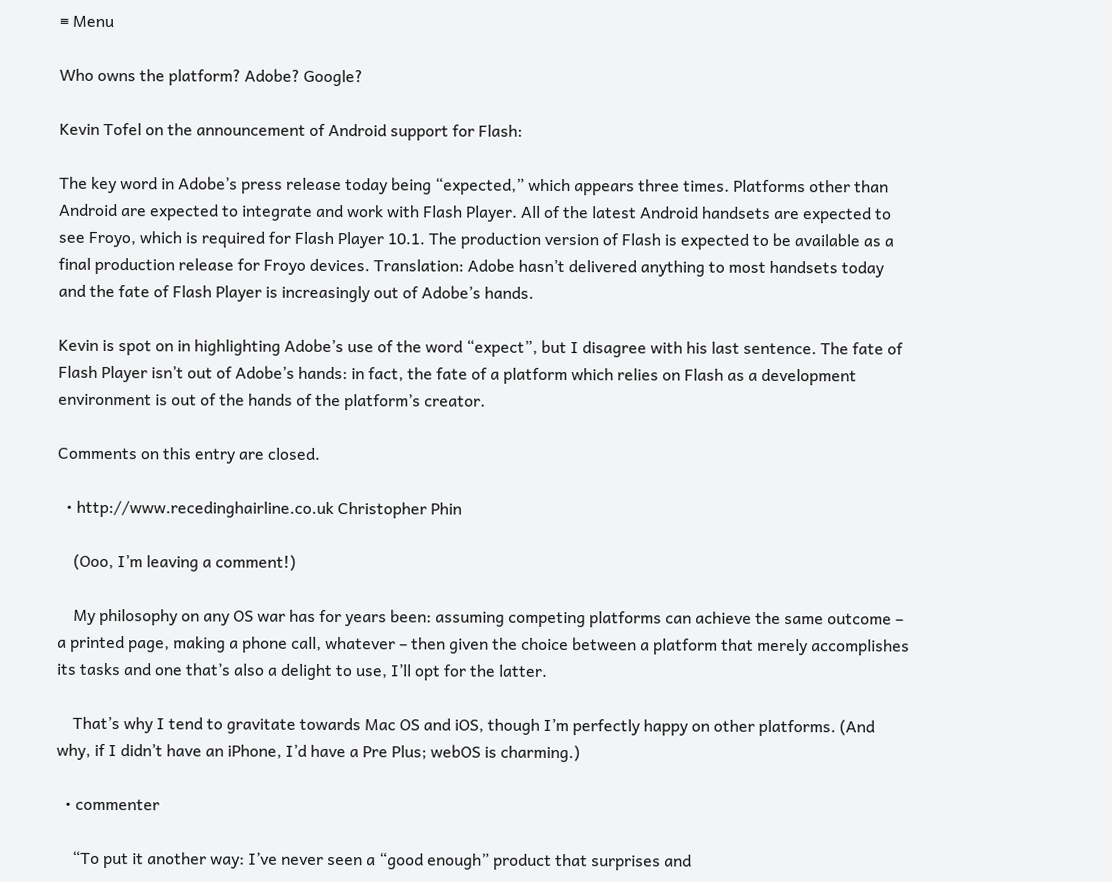≡ Menu

Who owns the platform? Adobe? Google?

Kevin Tofel on the announcement of Android support for Flash:

The key word in Adobe’s press release today being “expected,” which appears three times. Platforms other than Android are expected to integrate and work with Flash Player. All of the latest Android handsets are expected to see Froyo, which is required for Flash Player 10.1. The production version of Flash is expected to be available as a final production release for Froyo devices. Translation: Adobe hasn’t delivered anything to most handsets today and the fate of Flash Player is increasingly out of Adobe’s hands.

Kevin is spot on in highlighting Adobe’s use of the word “expect”, but I disagree with his last sentence. The fate of Flash Player isn’t out of Adobe’s hands: in fact, the fate of a platform which relies on Flash as a development environment is out of the hands of the platform’s creator.

Comments on this entry are closed.

  • http://www.recedinghairline.co.uk Christopher Phin

    (Ooo, I’m leaving a comment!)

    My philosophy on any OS war has for years been: assuming competing platforms can achieve the same outcome – a printed page, making a phone call, whatever – then given the choice between a platform that merely accomplishes its tasks and one that’s also a delight to use, I’ll opt for the latter.

    That’s why I tend to gravitate towards Mac OS and iOS, though I’m perfectly happy on other platforms. (And why, if I didn’t have an iPhone, I’d have a Pre Plus; webOS is charming.)

  • commenter

    “To put it another way: I’ve never seen a “good enough” product that surprises and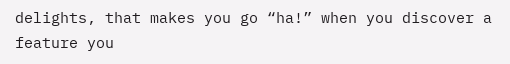delights, that makes you go “ha!” when you discover a feature you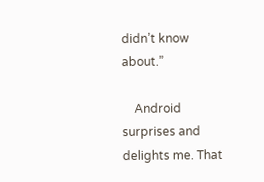didn’t know about.”

    Android surprises and delights me. That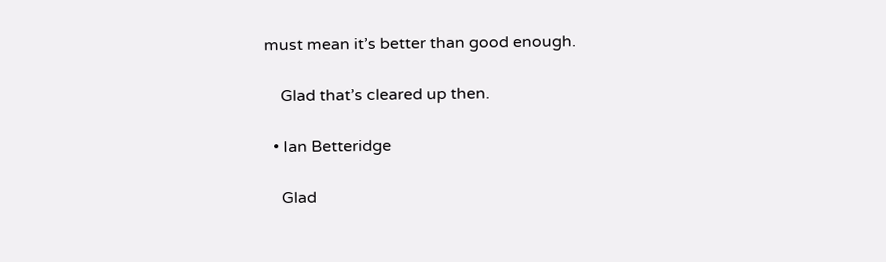must mean it’s better than good enough.

    Glad that’s cleared up then.

  • Ian Betteridge

    Glad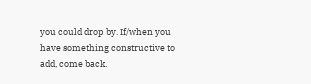you could drop by. If/when you have something constructive to add, come back.